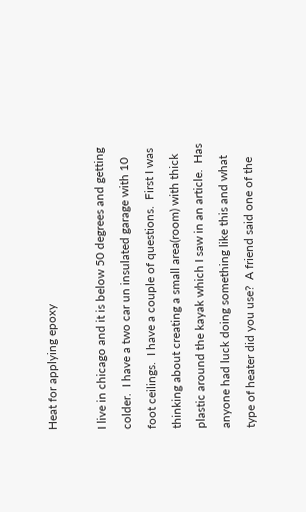Heat for applying epoxy

I live in chicago and it is below 50 degrees and getting colder.  I have a two car un insulated garage with 10 foot ceilings.  I have a couple of questions.  First I was thinking about creating a small area(room) with thick plastic around the kayak which I saw in an article.  Has anyone had luck doing something like this and what type of heater did you use?  A friend said one of the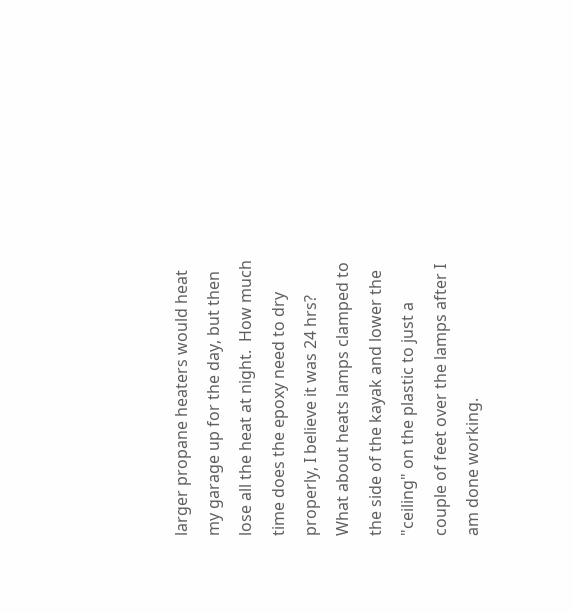larger propane heaters would heat my garage up for the day, but then lose all the heat at night.  How much time does the epoxy need to dry properly, I believe it was 24 hrs?  What about heats lamps clamped to the side of the kayak and lower the "ceiling" on the plastic to just a couple of feet over the lamps after I am done working.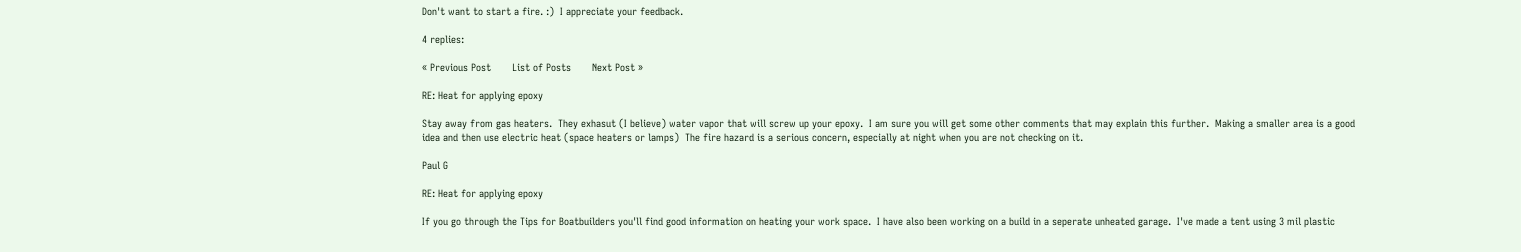Don't want to start a fire. :)  I appreciate your feedback.

4 replies:

« Previous Post       List of Posts       Next Post »

RE: Heat for applying epoxy

Stay away from gas heaters.  They exhasut (I believe) water vapor that will screw up your epoxy.  I am sure you will get some other comments that may explain this further.  Making a smaller area is a good idea and then use electric heat (space heaters or lamps)  The fire hazard is a serious concern, especially at night when you are not checking on it.

Paul G

RE: Heat for applying epoxy

If you go through the Tips for Boatbuilders you'll find good information on heating your work space.  I have also been working on a build in a seperate unheated garage.  I've made a tent using 3 mil plastic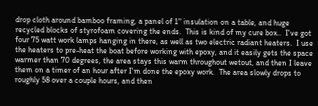drop cloth around bamboo framing, a panel of 1" insulation on a table, and huge recycled blocks of styrofoam covering the ends.  This is kind of my cure box..  I've got four 75 watt work lamps hanging in there, as well as two electric radiant heaters.  I use the heaters to pre-heat the boat before working with epoxy, and it easily gets the space warmer than 70 degrees, the area stays this warm throughout wetout, and then I leave them on a timer of an hour after I'm done the epoxy work.  The area slowly drops to roughly 58 over a couple hours, and then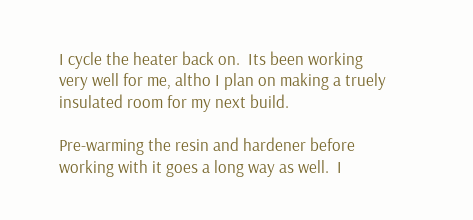I cycle the heater back on.  Its been working very well for me, altho I plan on making a truely insulated room for my next build.

Pre-warming the resin and hardener before working with it goes a long way as well.  I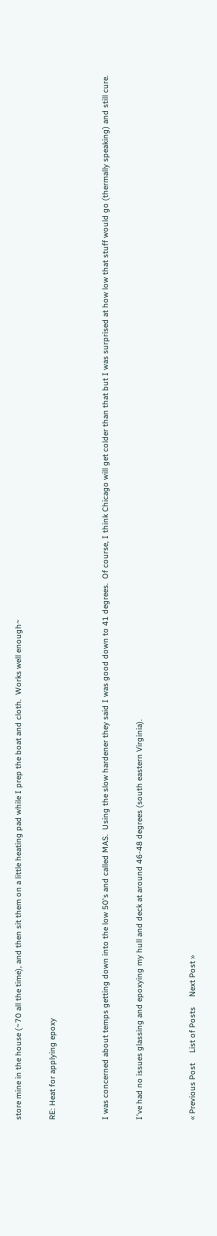store mine in the house (~70 all the time), and then sit them on a little heating pad while I prep the boat and cloth.  Works well enough~

RE: Heat for applying epoxy


I was concerned about temps getting down into the low 50's and called MAS.  Using the slow hardener they said I was good down to 41 degrees.  Of course, I think Chicago will get colder than that but I was surprised at how low that stuff would go (thermally speaking) and still cure.

I've had no issues glassing and epoxying my hull and deck at around 46-48 degrees (south eastern Virginia).


« Previous Post     List of Posts     Next Post »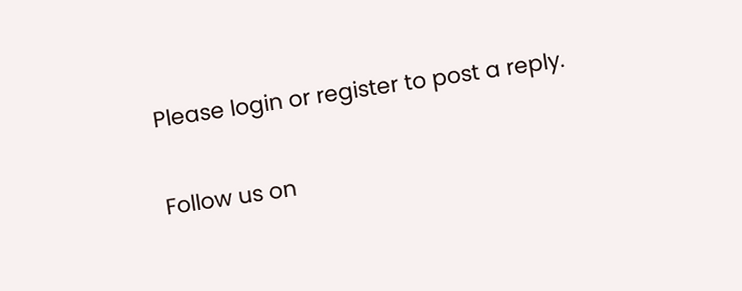Please login or register to post a reply.


Follow us on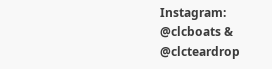Instagram: @clcboats & @clcteardrop